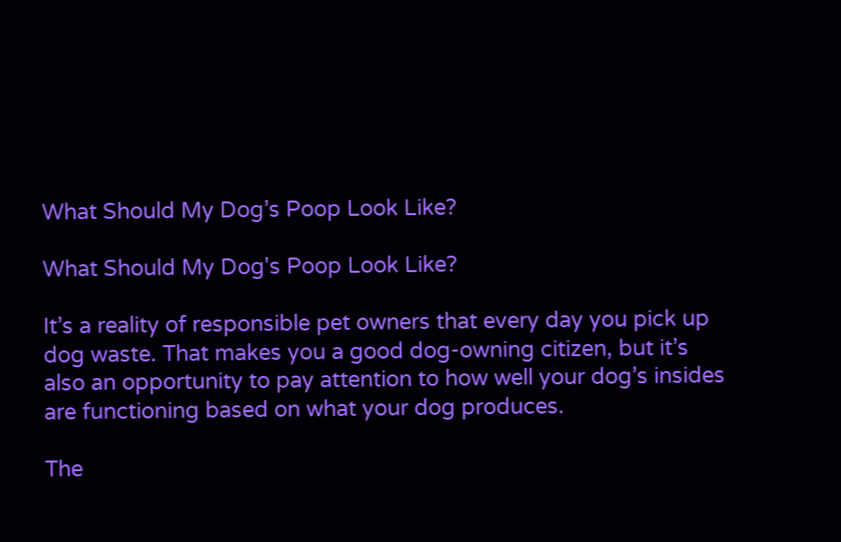What Should My Dog’s Poop Look Like?

What Should My Dog's Poop Look Like?

It’s a reality of responsible pet owners that every day you pick up dog waste. That makes you a good dog-owning citizen, but it’s also an opportunity to pay attention to how well your dog’s insides are functioning based on what your dog produces.

The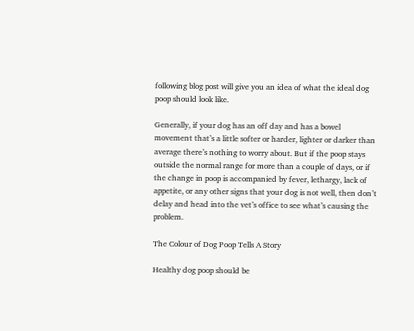following blog post will give you an idea of what the ideal dog poop should look like.

Generally, if your dog has an off day and has a bowel movement that’s a little softer or harder, lighter or darker than average there’s nothing to worry about. But if the poop stays outside the normal range for more than a couple of days, or if the change in poop is accompanied by fever, lethargy, lack of appetite, or any other signs that your dog is not well, then don’t delay and head into the vet’s office to see what’s causing the problem.

The Colour of Dog Poop Tells A Story

Healthy dog poop should be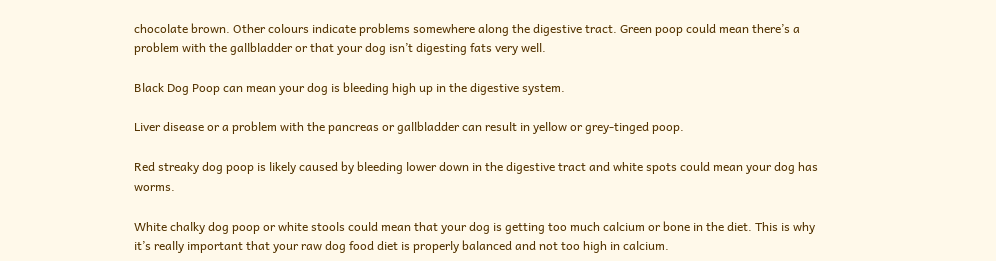chocolate brown. Other colours indicate problems somewhere along the digestive tract. Green poop could mean there’s a problem with the gallbladder or that your dog isn’t digesting fats very well.

Black Dog Poop can mean your dog is bleeding high up in the digestive system.

Liver disease or a problem with the pancreas or gallbladder can result in yellow or grey-tinged poop.

Red streaky dog poop is likely caused by bleeding lower down in the digestive tract and white spots could mean your dog has worms.

White chalky dog poop or white stools could mean that your dog is getting too much calcium or bone in the diet. This is why it’s really important that your raw dog food diet is properly balanced and not too high in calcium.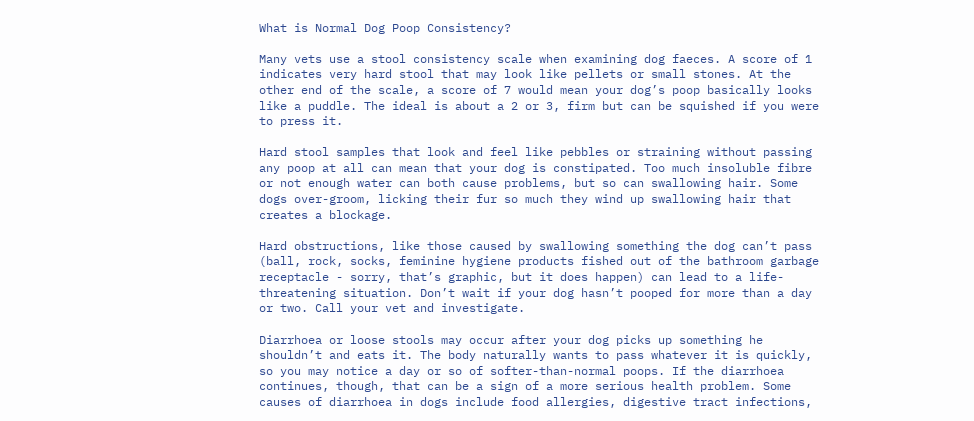What is Normal Dog Poop Consistency?

Many vets use a stool consistency scale when examining dog faeces. A score of 1 indicates very hard stool that may look like pellets or small stones. At the other end of the scale, a score of 7 would mean your dog’s poop basically looks like a puddle. The ideal is about a 2 or 3, firm but can be squished if you were to press it.

Hard stool samples that look and feel like pebbles or straining without passing any poop at all can mean that your dog is constipated. Too much insoluble fibre or not enough water can both cause problems, but so can swallowing hair. Some dogs over-groom, licking their fur so much they wind up swallowing hair that creates a blockage.

Hard obstructions, like those caused by swallowing something the dog can’t pass (ball, rock, socks, feminine hygiene products fished out of the bathroom garbage receptacle - sorry, that’s graphic, but it does happen) can lead to a life-threatening situation. Don’t wait if your dog hasn’t pooped for more than a day or two. Call your vet and investigate.

Diarrhoea or loose stools may occur after your dog picks up something he shouldn’t and eats it. The body naturally wants to pass whatever it is quickly, so you may notice a day or so of softer-than-normal poops. If the diarrhoea continues, though, that can be a sign of a more serious health problem. Some causes of diarrhoea in dogs include food allergies, digestive tract infections,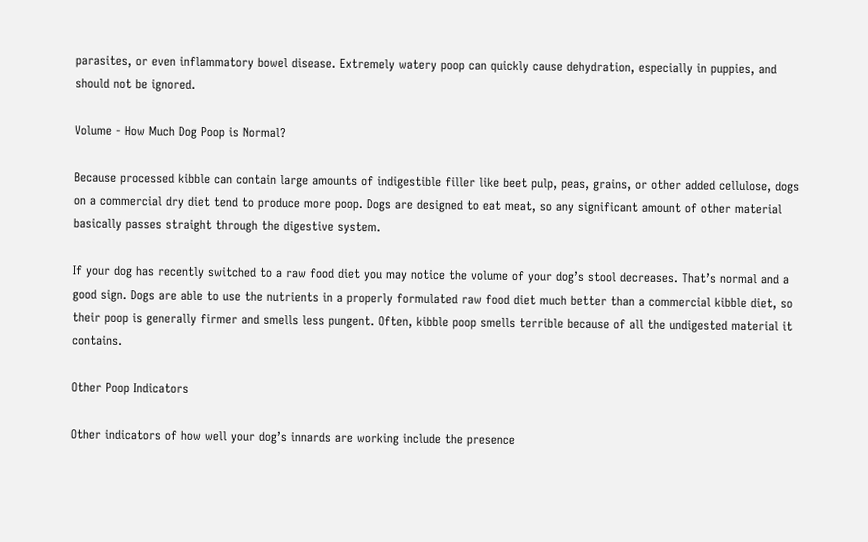parasites, or even inflammatory bowel disease. Extremely watery poop can quickly cause dehydration, especially in puppies, and should not be ignored.

Volume - How Much Dog Poop is Normal?

Because processed kibble can contain large amounts of indigestible filler like beet pulp, peas, grains, or other added cellulose, dogs on a commercial dry diet tend to produce more poop. Dogs are designed to eat meat, so any significant amount of other material basically passes straight through the digestive system.

If your dog has recently switched to a raw food diet you may notice the volume of your dog’s stool decreases. That’s normal and a good sign. Dogs are able to use the nutrients in a properly formulated raw food diet much better than a commercial kibble diet, so their poop is generally firmer and smells less pungent. Often, kibble poop smells terrible because of all the undigested material it contains.

Other Poop Indicators

Other indicators of how well your dog’s innards are working include the presence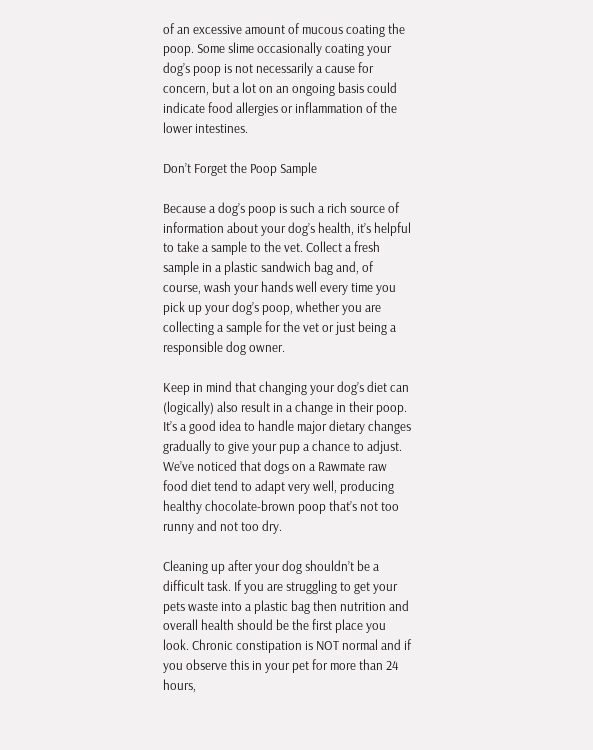of an excessive amount of mucous coating the poop. Some slime occasionally coating your dog’s poop is not necessarily a cause for concern, but a lot on an ongoing basis could indicate food allergies or inflammation of the lower intestines.

Don’t Forget the Poop Sample

Because a dog’s poop is such a rich source of information about your dog’s health, it’s helpful to take a sample to the vet. Collect a fresh sample in a plastic sandwich bag and, of course, wash your hands well every time you pick up your dog’s poop, whether you are collecting a sample for the vet or just being a responsible dog owner.

Keep in mind that changing your dog’s diet can (logically) also result in a change in their poop. It’s a good idea to handle major dietary changes gradually to give your pup a chance to adjust. We’ve noticed that dogs on a Rawmate raw food diet tend to adapt very well, producing healthy chocolate-brown poop that’s not too runny and not too dry.

Cleaning up after your dog shouldn’t be a difficult task. If you are struggling to get your pets waste into a plastic bag then nutrition and overall health should be the first place you look. Chronic constipation is NOT normal and if you observe this in your pet for more than 24 hours,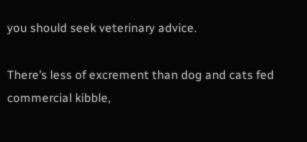you should seek veterinary advice.

There’s less of excrement than dog and cats fed commercial kibble,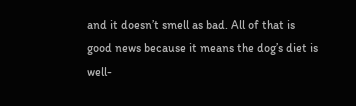and it doesn’t smell as bad. All of that is good news because it means the dog’s diet is well-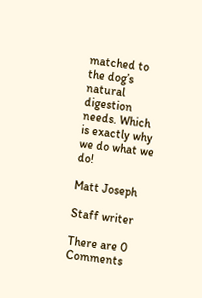matched to the dog’s natural digestion needs. Which is exactly why we do what we do!

Matt Joseph

Staff writer

There are 0 Comments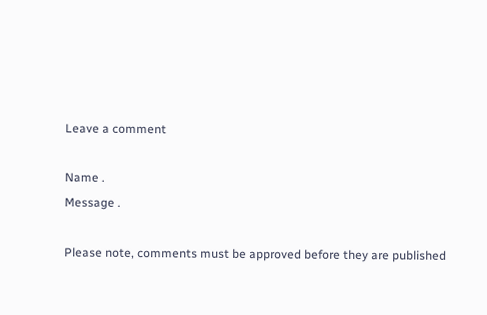Leave a comment

Name .
Message .

Please note, comments must be approved before they are published